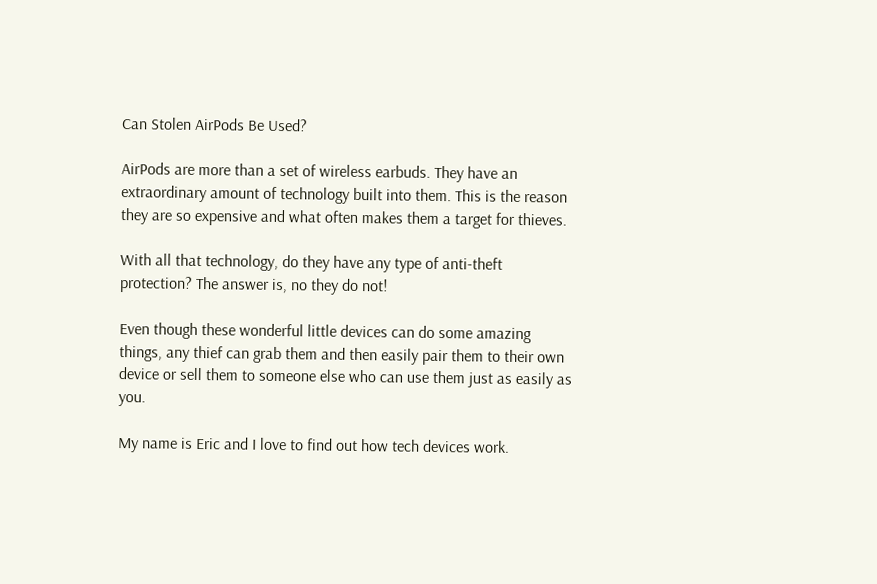Can Stolen AirPods Be Used?

AirPods are more than a set of wireless earbuds. They have an extraordinary amount of technology built into them. This is the reason they are so expensive and what often makes them a target for thieves.

With all that technology, do they have any type of anti-theft protection? The answer is, no they do not!

Even though these wonderful little devices can do some amazing things, any thief can grab them and then easily pair them to their own device or sell them to someone else who can use them just as easily as you.

My name is Eric and I love to find out how tech devices work.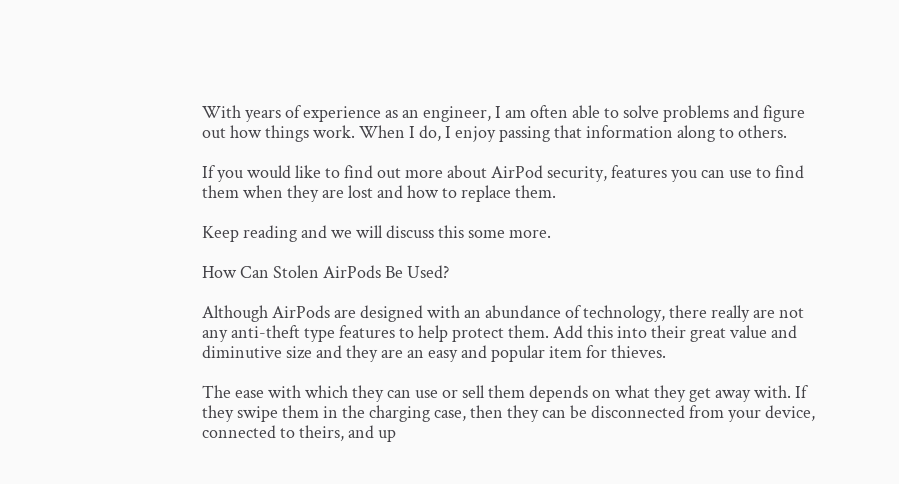With years of experience as an engineer, I am often able to solve problems and figure out how things work. When I do, I enjoy passing that information along to others.

If you would like to find out more about AirPod security, features you can use to find them when they are lost and how to replace them.

Keep reading and we will discuss this some more.

How Can Stolen AirPods Be Used?

Although AirPods are designed with an abundance of technology, there really are not any anti-theft type features to help protect them. Add this into their great value and diminutive size and they are an easy and popular item for thieves.

The ease with which they can use or sell them depends on what they get away with. If they swipe them in the charging case, then they can be disconnected from your device, connected to theirs, and up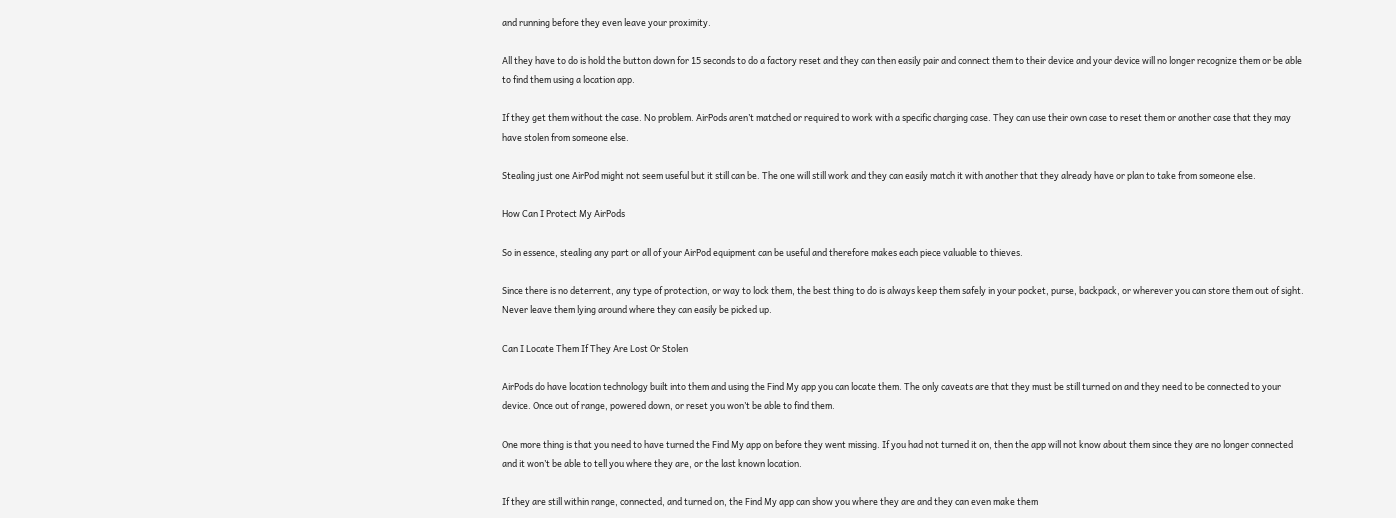and running before they even leave your proximity.

All they have to do is hold the button down for 15 seconds to do a factory reset and they can then easily pair and connect them to their device and your device will no longer recognize them or be able to find them using a location app.

If they get them without the case. No problem. AirPods aren’t matched or required to work with a specific charging case. They can use their own case to reset them or another case that they may have stolen from someone else.

Stealing just one AirPod might not seem useful but it still can be. The one will still work and they can easily match it with another that they already have or plan to take from someone else.

How Can I Protect My AirPods

So in essence, stealing any part or all of your AirPod equipment can be useful and therefore makes each piece valuable to thieves.

Since there is no deterrent, any type of protection, or way to lock them, the best thing to do is always keep them safely in your pocket, purse, backpack, or wherever you can store them out of sight. Never leave them lying around where they can easily be picked up.

Can I Locate Them If They Are Lost Or Stolen

AirPods do have location technology built into them and using the Find My app you can locate them. The only caveats are that they must be still turned on and they need to be connected to your device. Once out of range, powered down, or reset you won’t be able to find them.

One more thing is that you need to have turned the Find My app on before they went missing. If you had not turned it on, then the app will not know about them since they are no longer connected and it won’t be able to tell you where they are, or the last known location.

If they are still within range, connected, and turned on, the Find My app can show you where they are and they can even make them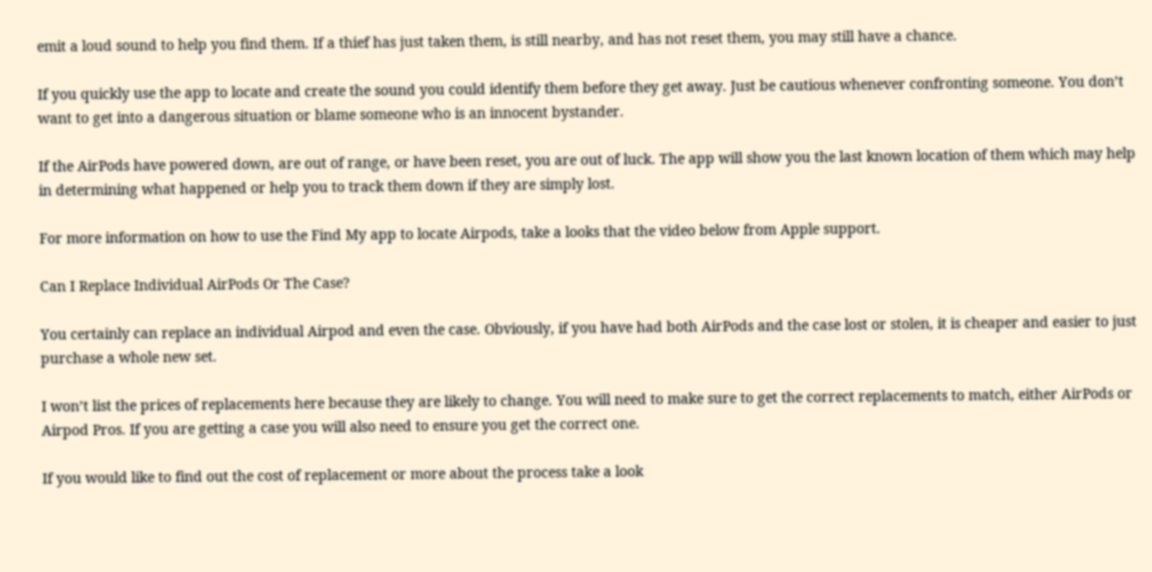emit a loud sound to help you find them. If a thief has just taken them, is still nearby, and has not reset them, you may still have a chance.

If you quickly use the app to locate and create the sound you could identify them before they get away. Just be cautious whenever confronting someone. You don’t want to get into a dangerous situation or blame someone who is an innocent bystander.

If the AirPods have powered down, are out of range, or have been reset, you are out of luck. The app will show you the last known location of them which may help in determining what happened or help you to track them down if they are simply lost.

For more information on how to use the Find My app to locate Airpods, take a looks that the video below from Apple support.

Can I Replace Individual AirPods Or The Case?

You certainly can replace an individual Airpod and even the case. Obviously, if you have had both AirPods and the case lost or stolen, it is cheaper and easier to just purchase a whole new set.

I won’t list the prices of replacements here because they are likely to change. You will need to make sure to get the correct replacements to match, either AirPods or Airpod Pros. If you are getting a case you will also need to ensure you get the correct one.

If you would like to find out the cost of replacement or more about the process take a look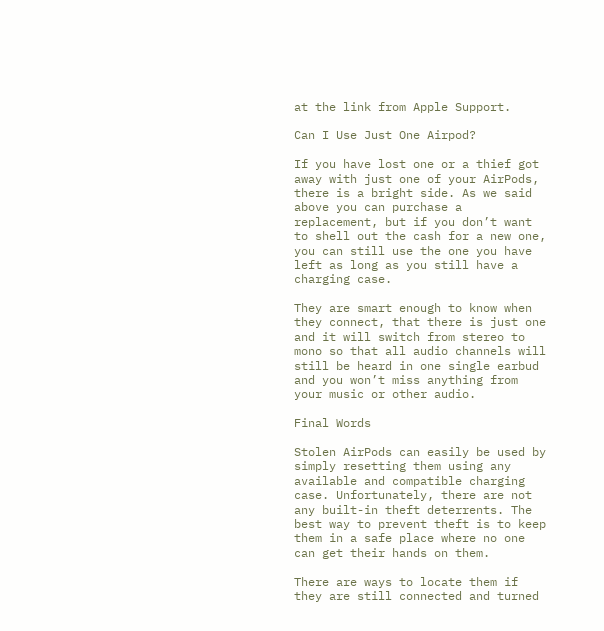at the link from Apple Support.

Can I Use Just One Airpod?

If you have lost one or a thief got away with just one of your AirPods, there is a bright side. As we said above you can purchase a replacement, but if you don’t want to shell out the cash for a new one, you can still use the one you have left as long as you still have a charging case.

They are smart enough to know when they connect, that there is just one and it will switch from stereo to mono so that all audio channels will still be heard in one single earbud and you won’t miss anything from your music or other audio.

Final Words

Stolen AirPods can easily be used by simply resetting them using any available and compatible charging case. Unfortunately, there are not any built-in theft deterrents. The best way to prevent theft is to keep them in a safe place where no one can get their hands on them.

There are ways to locate them if they are still connected and turned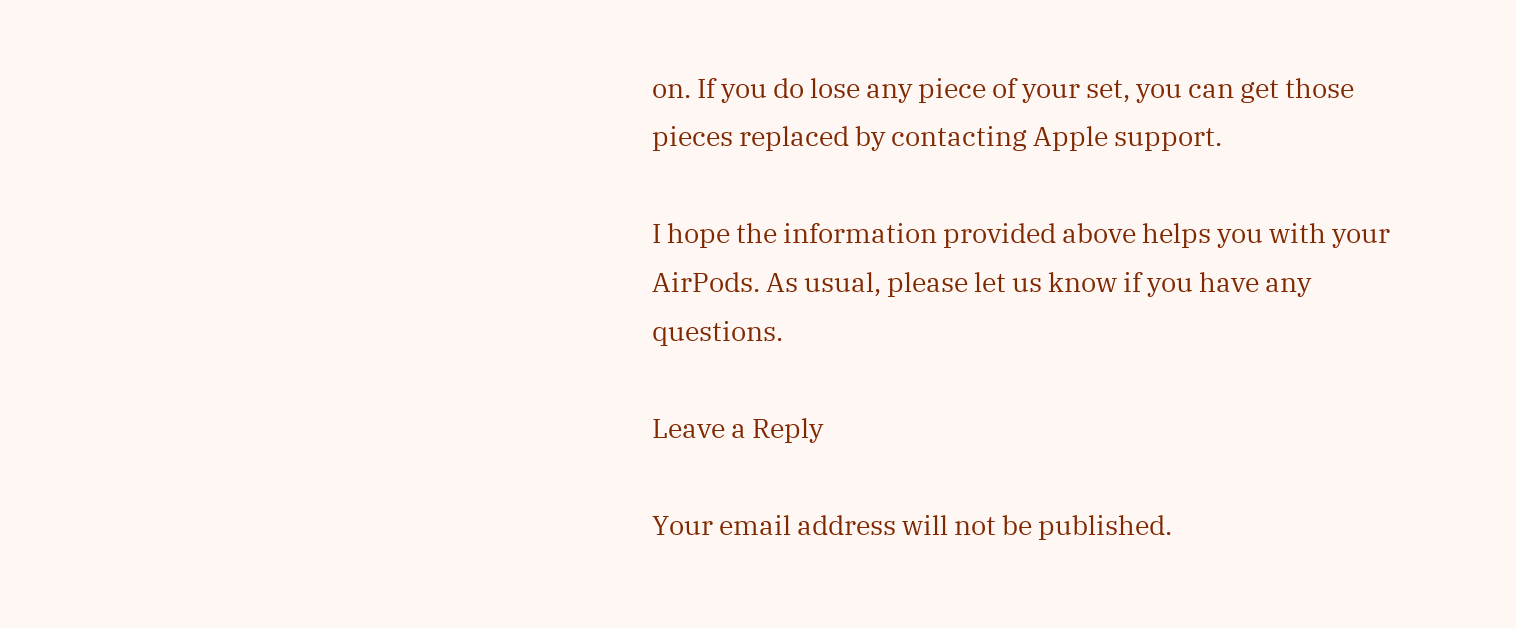on. If you do lose any piece of your set, you can get those pieces replaced by contacting Apple support.

I hope the information provided above helps you with your AirPods. As usual, please let us know if you have any questions.

Leave a Reply

Your email address will not be published.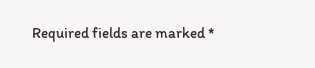Required fields are marked *